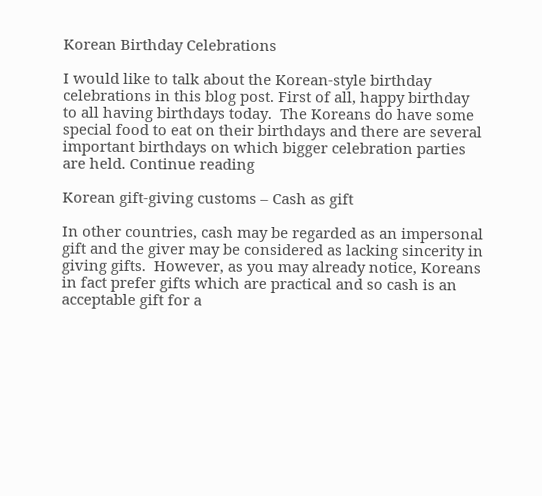Korean Birthday Celebrations

I would like to talk about the Korean-style birthday celebrations in this blog post. First of all, happy birthday to all having birthdays today.  The Koreans do have some special food to eat on their birthdays and there are several important birthdays on which bigger celebration parties are held. Continue reading

Korean gift-giving customs – Cash as gift

In other countries, cash may be regarded as an impersonal gift and the giver may be considered as lacking sincerity in giving gifts.  However, as you may already notice, Koreans in fact prefer gifts which are practical and so cash is an acceptable gift for a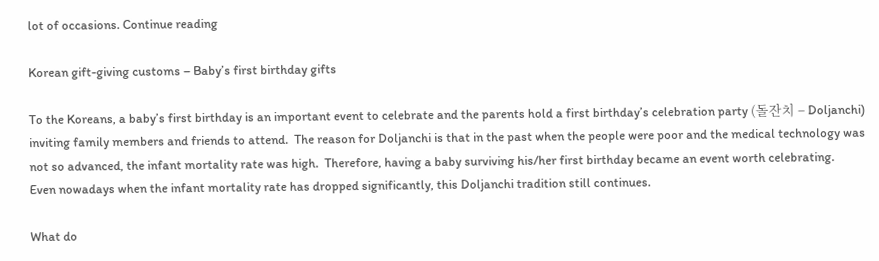lot of occasions. Continue reading

Korean gift-giving customs – Baby’s first birthday gifts

To the Koreans, a baby’s first birthday is an important event to celebrate and the parents hold a first birthday’s celebration party (돌잔치 – Doljanchi) inviting family members and friends to attend.  The reason for Doljanchi is that in the past when the people were poor and the medical technology was not so advanced, the infant mortality rate was high.  Therefore, having a baby surviving his/her first birthday became an event worth celebrating.   Even nowadays when the infant mortality rate has dropped significantly, this Doljanchi tradition still continues.

What do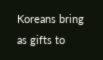Koreans bring as gifts to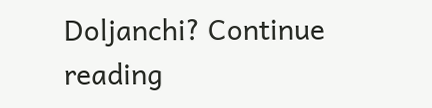Doljanchi? Continue reading